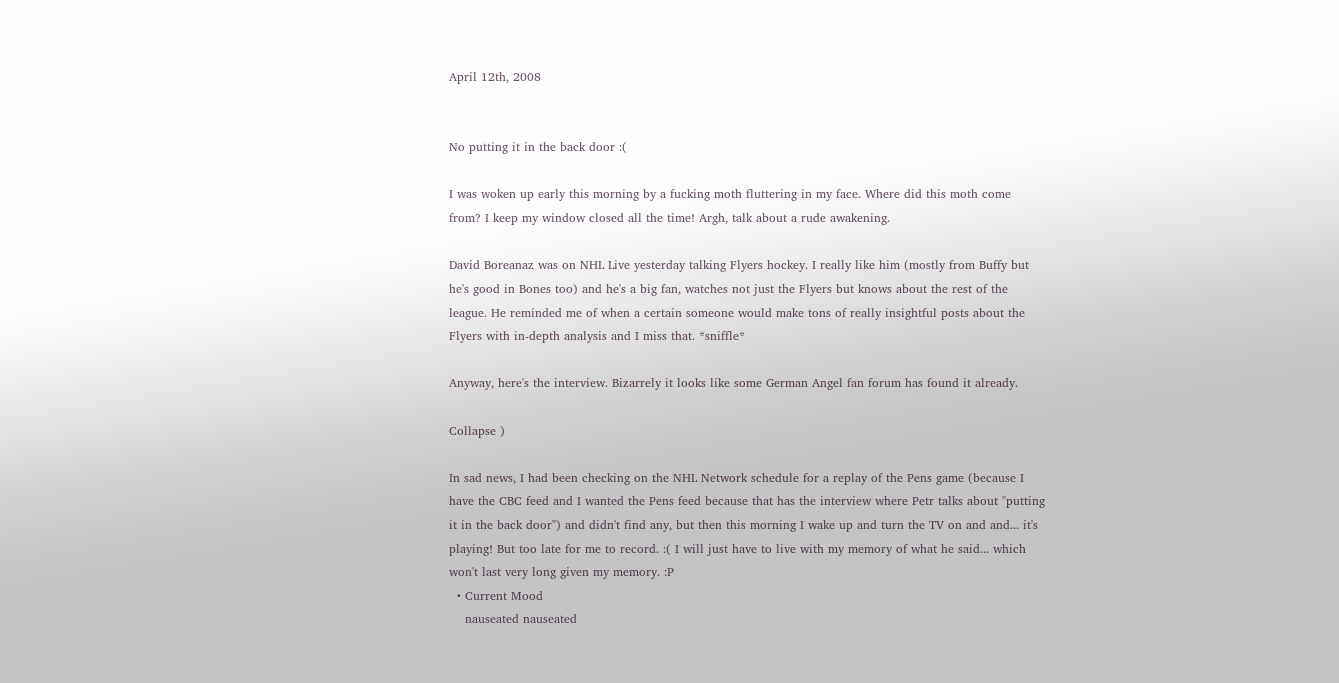April 12th, 2008


No putting it in the back door :(

I was woken up early this morning by a fucking moth fluttering in my face. Where did this moth come from? I keep my window closed all the time! Argh, talk about a rude awakening.

David Boreanaz was on NHL Live yesterday talking Flyers hockey. I really like him (mostly from Buffy but he's good in Bones too) and he's a big fan, watches not just the Flyers but knows about the rest of the league. He reminded me of when a certain someone would make tons of really insightful posts about the Flyers with in-depth analysis and I miss that. *sniffle*

Anyway, here's the interview. Bizarrely it looks like some German Angel fan forum has found it already.

Collapse )

In sad news, I had been checking on the NHL Network schedule for a replay of the Pens game (because I have the CBC feed and I wanted the Pens feed because that has the interview where Petr talks about "putting it in the back door") and didn't find any, but then this morning I wake up and turn the TV on and and... it's playing! But too late for me to record. :( I will just have to live with my memory of what he said... which won't last very long given my memory. :P
  • Current Mood
    nauseated nauseated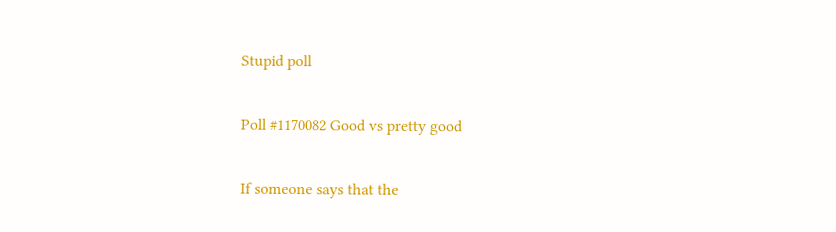Stupid poll

Poll #1170082 Good vs pretty good

If someone says that the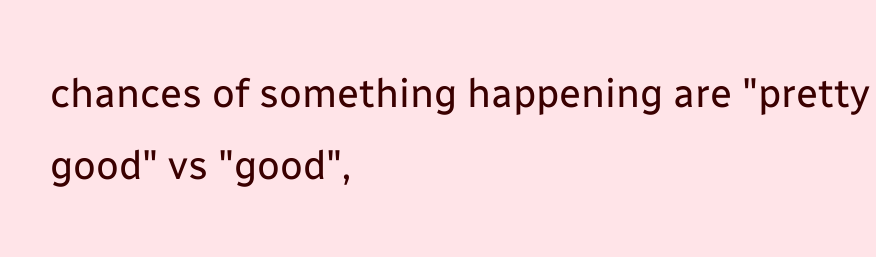chances of something happening are "pretty good" vs "good",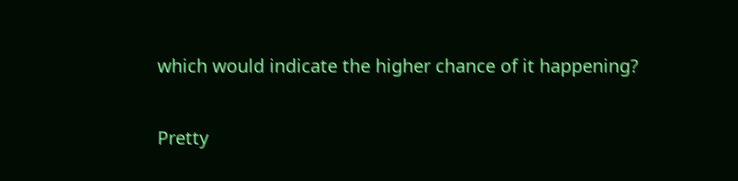which would indicate the higher chance of it happening?

Pretty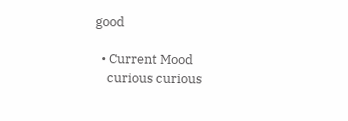good

  • Current Mood
    curious curious